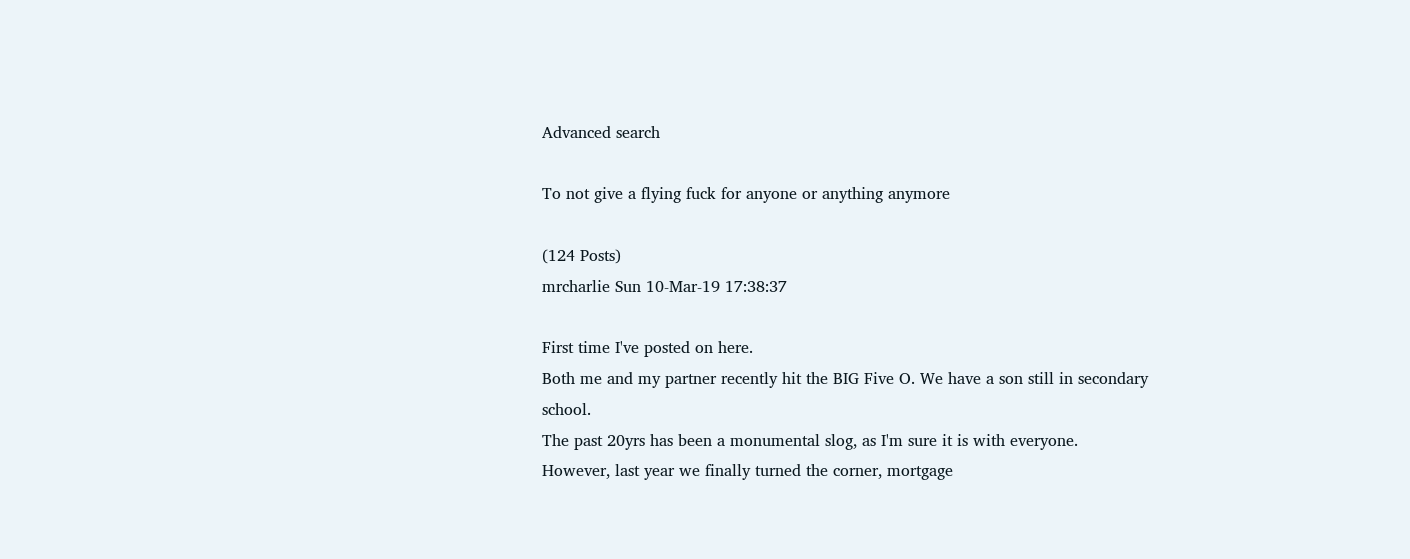Advanced search

To not give a flying fuck for anyone or anything anymore

(124 Posts)
mrcharlie Sun 10-Mar-19 17:38:37

First time I've posted on here.
Both me and my partner recently hit the BIG Five O. We have a son still in secondary school.
The past 20yrs has been a monumental slog, as I'm sure it is with everyone.
However, last year we finally turned the corner, mortgage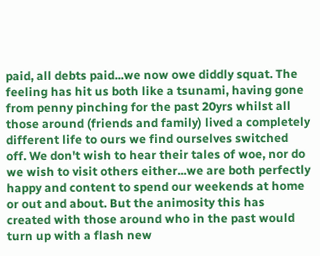paid, all debts paid...we now owe diddly squat. The feeling has hit us both like a tsunami, having gone from penny pinching for the past 20yrs whilst all those around (friends and family) lived a completely different life to ours we find ourselves switched off. We don't wish to hear their tales of woe, nor do we wish to visit others either...we are both perfectly happy and content to spend our weekends at home or out and about. But the animosity this has created with those around who in the past would turn up with a flash new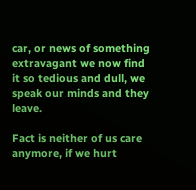car, or news of something extravagant we now find it so tedious and dull, we speak our minds and they leave.

Fact is neither of us care anymore, if we hurt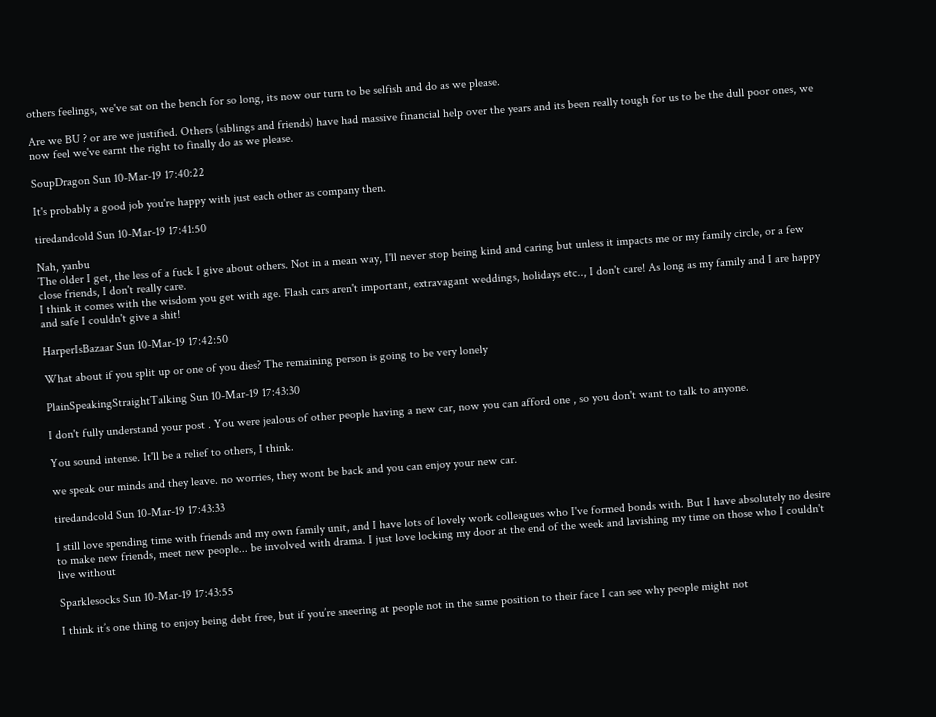others feelings, we've sat on the bench for so long, its now our turn to be selfish and do as we please.

Are we BU ? or are we justified. Others (siblings and friends) have had massive financial help over the years and its been really tough for us to be the dull poor ones, we now feel we've earnt the right to finally do as we please.

SoupDragon Sun 10-Mar-19 17:40:22

It's probably a good job you're happy with just each other as company then.

tiredandcold Sun 10-Mar-19 17:41:50

Nah, yanbu
The older I get, the less of a fuck I give about others. Not in a mean way, I'll never stop being kind and caring but unless it impacts me or my family circle, or a few close friends, I don't really care.
I think it comes with the wisdom you get with age. Flash cars aren't important, extravagant weddings, holidays etc.., I don't care! As long as my family and I are happy and safe I couldn't give a shit!

HarperIsBazaar Sun 10-Mar-19 17:42:50

What about if you split up or one of you dies? The remaining person is going to be very lonely

PlainSpeakingStraightTalking Sun 10-Mar-19 17:43:30

I don't fully understand your post . You were jealous of other people having a new car, now you can afford one , so you don't want to talk to anyone.

You sound intense. It'll be a relief to others, I think.

we speak our minds and they leave. no worries, they wont be back and you can enjoy your new car.

tiredandcold Sun 10-Mar-19 17:43:33

I still love spending time with friends and my own family unit, and I have lots of lovely work colleagues who I've formed bonds with. But I have absolutely no desire to make new friends, meet new people... be involved with drama. I just love locking my door at the end of the week and lavishing my time on those who I couldn't live without

Sparklesocks Sun 10-Mar-19 17:43:55

I think it’s one thing to enjoy being debt free, but if you’re sneering at people not in the same position to their face I can see why people might not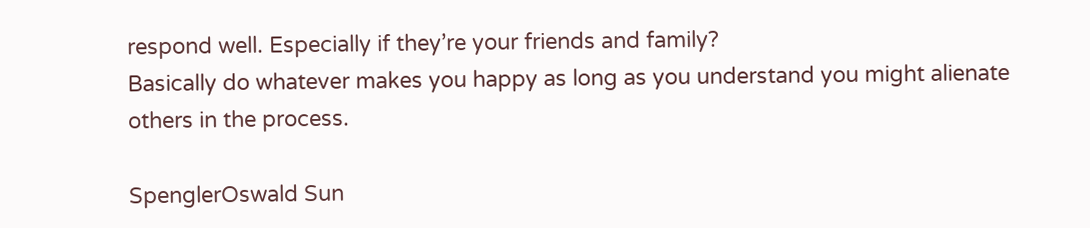respond well. Especially if they’re your friends and family?
Basically do whatever makes you happy as long as you understand you might alienate others in the process.

SpenglerOswald Sun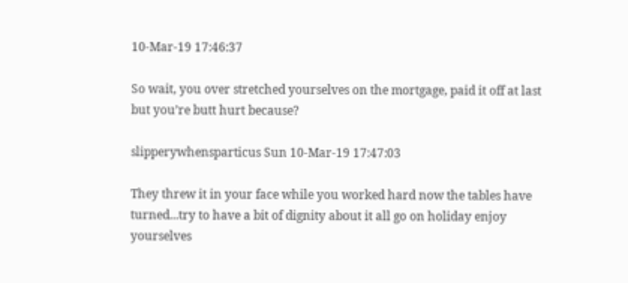10-Mar-19 17:46:37

So wait, you over stretched yourselves on the mortgage, paid it off at last but you’re butt hurt because?

slipperywhensparticus Sun 10-Mar-19 17:47:03

They threw it in your face while you worked hard now the tables have turned...try to have a bit of dignity about it all go on holiday enjoy yourselves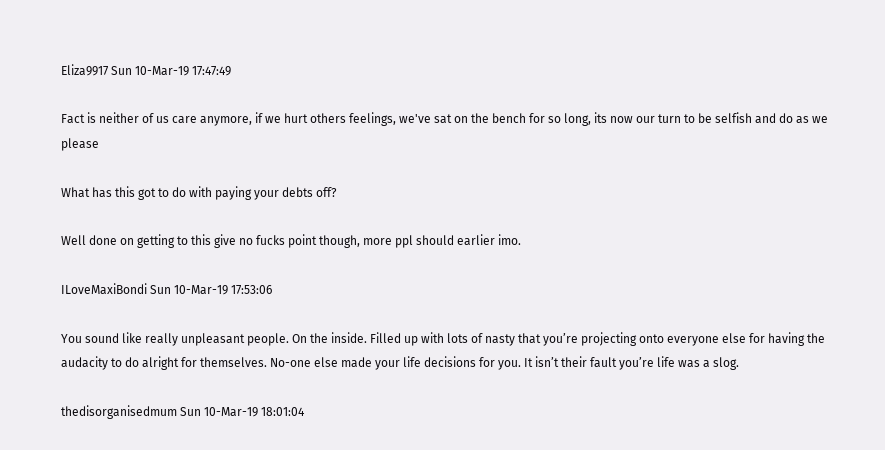Eliza9917 Sun 10-Mar-19 17:47:49

Fact is neither of us care anymore, if we hurt others feelings, we've sat on the bench for so long, its now our turn to be selfish and do as we please

What has this got to do with paying your debts off?

Well done on getting to this give no fucks point though, more ppl should earlier imo.

ILoveMaxiBondi Sun 10-Mar-19 17:53:06

You sound like really unpleasant people. On the inside. Filled up with lots of nasty that you’re projecting onto everyone else for having the audacity to do alright for themselves. No-one else made your life decisions for you. It isn’t their fault you’re life was a slog.

thedisorganisedmum Sun 10-Mar-19 18:01:04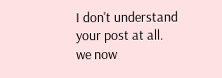I don't understand your post at all.
we now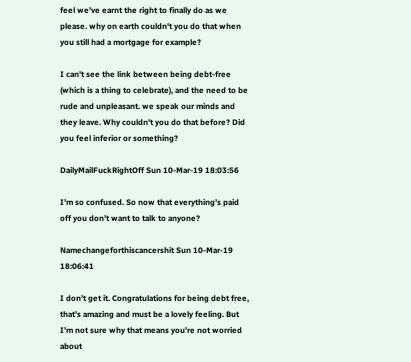feel we've earnt the right to finally do as we please. why on earth couldn't you do that when you still had a mortgage for example?

I can't see the link between being debt-free (which is a thing to celebrate), and the need to be rude and unpleasant. we speak our minds and they leave. Why couldn't you do that before? Did you feel inferior or something?

DailyMailFuckRightOff Sun 10-Mar-19 18:03:56

I’m so confused. So now that everything’s paid off you don’t want to talk to anyone?

Namechangeforthiscancershit Sun 10-Mar-19 18:06:41

I don’t get it. Congratulations for being debt free, that’s amazing and must be a lovely feeling. But I’m not sure why that means you’re not worried about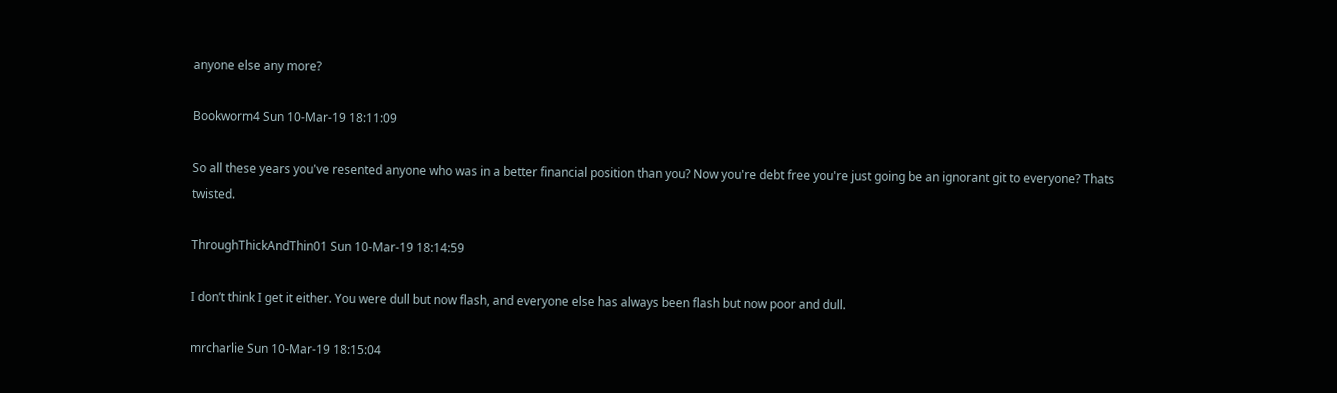anyone else any more?

Bookworm4 Sun 10-Mar-19 18:11:09

So all these years you've resented anyone who was in a better financial position than you? Now you're debt free you're just going be an ignorant git to everyone? Thats twisted.

ThroughThickAndThin01 Sun 10-Mar-19 18:14:59

I don’t think I get it either. You were dull but now flash, and everyone else has always been flash but now poor and dull.

mrcharlie Sun 10-Mar-19 18:15:04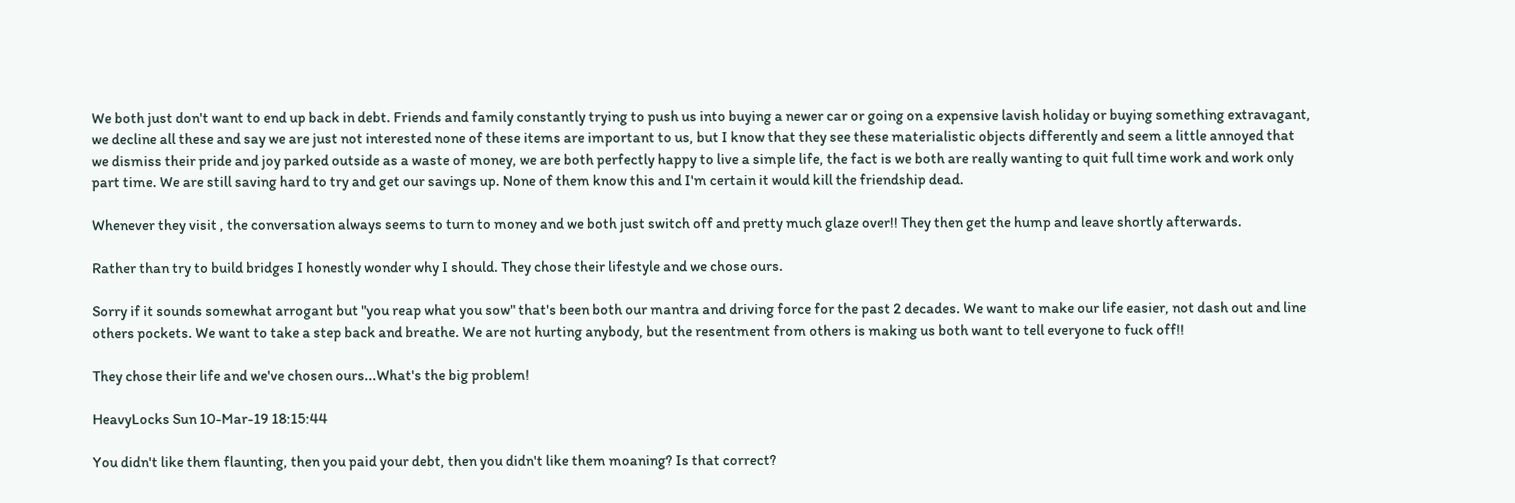We both just don't want to end up back in debt. Friends and family constantly trying to push us into buying a newer car or going on a expensive lavish holiday or buying something extravagant, we decline all these and say we are just not interested none of these items are important to us, but I know that they see these materialistic objects differently and seem a little annoyed that we dismiss their pride and joy parked outside as a waste of money, we are both perfectly happy to live a simple life, the fact is we both are really wanting to quit full time work and work only part time. We are still saving hard to try and get our savings up. None of them know this and I'm certain it would kill the friendship dead.

Whenever they visit , the conversation always seems to turn to money and we both just switch off and pretty much glaze over!! They then get the hump and leave shortly afterwards.

Rather than try to build bridges I honestly wonder why I should. They chose their lifestyle and we chose ours.

Sorry if it sounds somewhat arrogant but "you reap what you sow" that's been both our mantra and driving force for the past 2 decades. We want to make our life easier, not dash out and line others pockets. We want to take a step back and breathe. We are not hurting anybody, but the resentment from others is making us both want to tell everyone to fuck off!!

They chose their life and we've chosen ours...What's the big problem!

HeavyLocks Sun 10-Mar-19 18:15:44

You didn't like them flaunting, then you paid your debt, then you didn't like them moaning? Is that correct?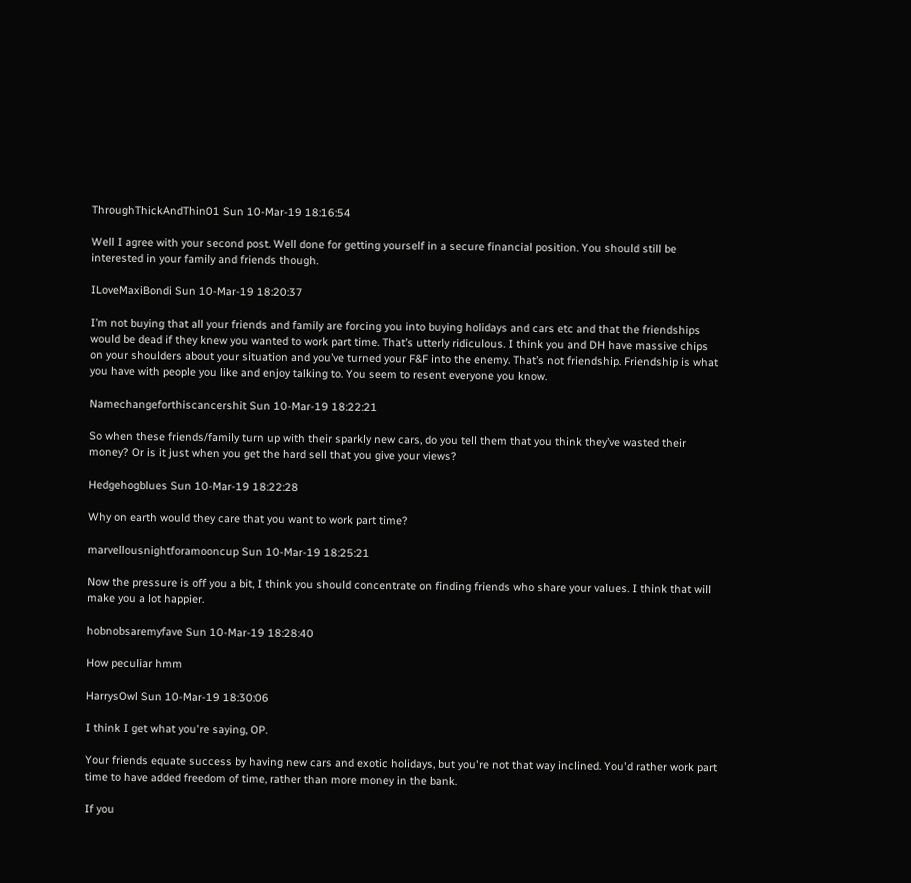ThroughThickAndThin01 Sun 10-Mar-19 18:16:54

Well I agree with your second post. Well done for getting yourself in a secure financial position. You should still be interested in your family and friends though.

ILoveMaxiBondi Sun 10-Mar-19 18:20:37

I’m not buying that all your friends and family are forcing you into buying holidays and cars etc and that the friendships would be dead if they knew you wanted to work part time. That’s utterly ridiculous. I think you and DH have massive chips on your shoulders about your situation and you’ve turned your F&F into the enemy. That’s not friendship. Friendship is what you have with people you like and enjoy talking to. You seem to resent everyone you know.

Namechangeforthiscancershit Sun 10-Mar-19 18:22:21

So when these friends/family turn up with their sparkly new cars, do you tell them that you think they’ve wasted their money? Or is it just when you get the hard sell that you give your views?

Hedgehogblues Sun 10-Mar-19 18:22:28

Why on earth would they care that you want to work part time?

marvellousnightforamooncup Sun 10-Mar-19 18:25:21

Now the pressure is off you a bit, I think you should concentrate on finding friends who share your values. I think that will make you a lot happier.

hobnobsaremyfave Sun 10-Mar-19 18:28:40

How peculiar hmm

HarrysOwl Sun 10-Mar-19 18:30:06

I think I get what you're saying, OP.

Your friends equate success by having new cars and exotic holidays, but you're not that way inclined. You'd rather work part time to have added freedom of time, rather than more money in the bank.

If you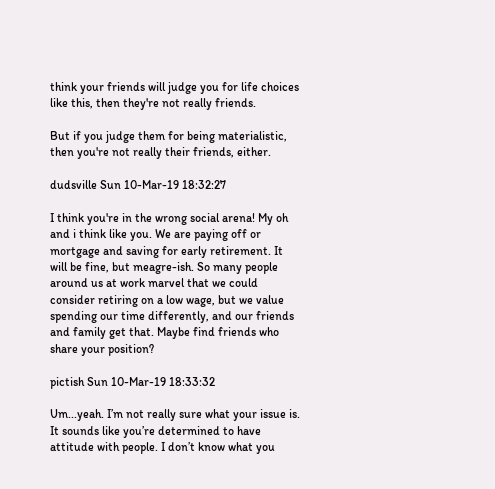think your friends will judge you for life choices like this, then they're not really friends.

But if you judge them for being materialistic, then you're not really their friends, either.

dudsville Sun 10-Mar-19 18:32:27

I think you're in the wrong social arena! My oh and i think like you. We are paying off or mortgage and saving for early retirement. It will be fine, but meagre-ish. So many people around us at work marvel that we could consider retiring on a low wage, but we value spending our time differently, and our friends and family get that. Maybe find friends who share your position?

pictish Sun 10-Mar-19 18:33:32

Um...yeah. I’m not really sure what your issue is. It sounds like you’re determined to have attitude with people. I don’t know what you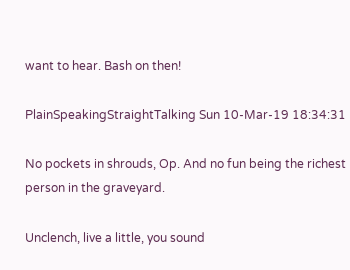want to hear. Bash on then!

PlainSpeakingStraightTalking Sun 10-Mar-19 18:34:31

No pockets in shrouds, Op. And no fun being the richest person in the graveyard.

Unclench, live a little, you sound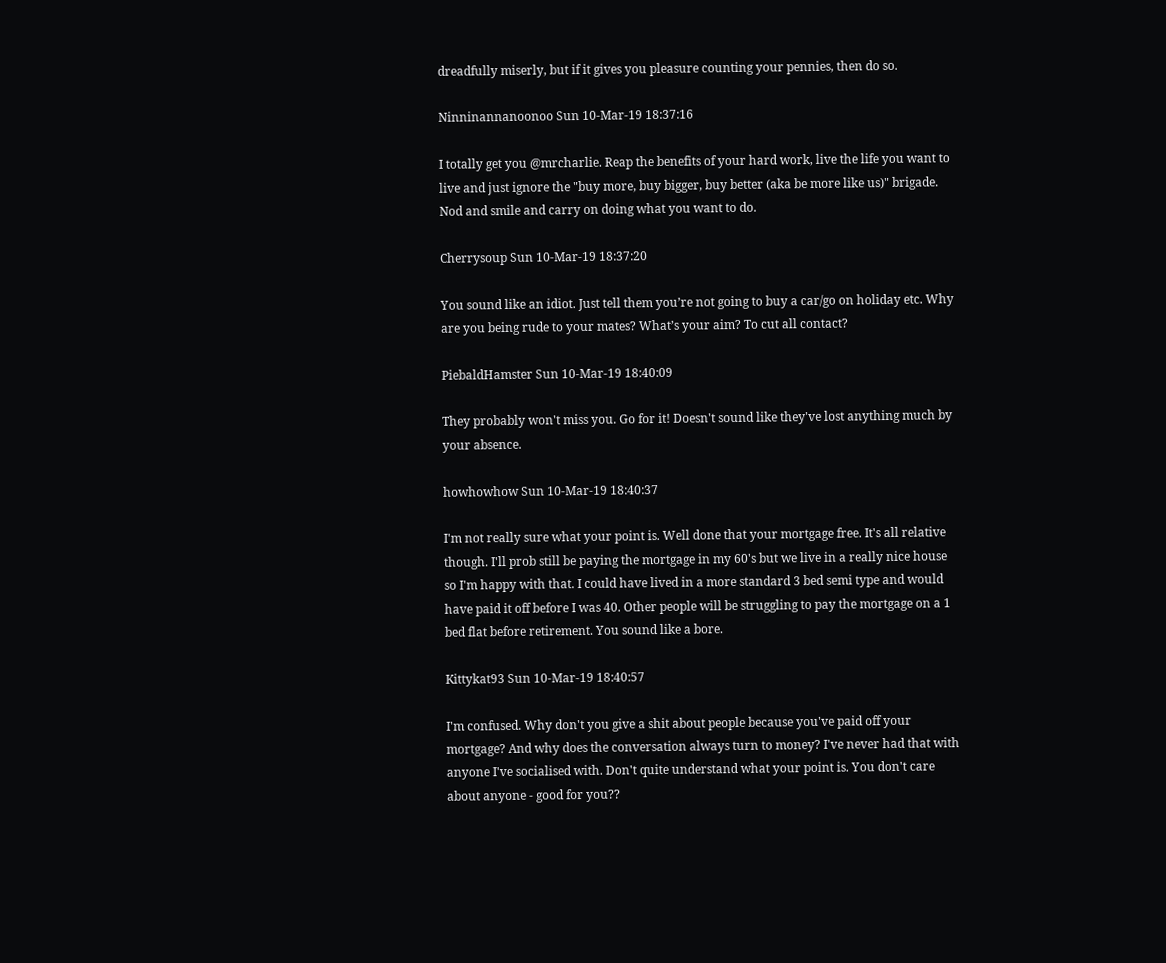dreadfully miserly, but if it gives you pleasure counting your pennies, then do so.

Ninninannanoonoo Sun 10-Mar-19 18:37:16

I totally get you @mrcharlie. Reap the benefits of your hard work, live the life you want to live and just ignore the "buy more, buy bigger, buy better (aka be more like us)" brigade. Nod and smile and carry on doing what you want to do.

Cherrysoup Sun 10-Mar-19 18:37:20

You sound like an idiot. Just tell them you’re not going to buy a car/go on holiday etc. Why are you being rude to your mates? What’s your aim? To cut all contact?

PiebaldHamster Sun 10-Mar-19 18:40:09

They probably won't miss you. Go for it! Doesn't sound like they've lost anything much by your absence.

howhowhow Sun 10-Mar-19 18:40:37

I'm not really sure what your point is. Well done that your mortgage free. It's all relative though. I'll prob still be paying the mortgage in my 60's but we live in a really nice house so I'm happy with that. I could have lived in a more standard 3 bed semi type and would have paid it off before I was 40. Other people will be struggling to pay the mortgage on a 1 bed flat before retirement. You sound like a bore.

Kittykat93 Sun 10-Mar-19 18:40:57

I'm confused. Why don't you give a shit about people because you've paid off your mortgage? And why does the conversation always turn to money? I've never had that with anyone I've socialised with. Don't quite understand what your point is. You don't care about anyone - good for you??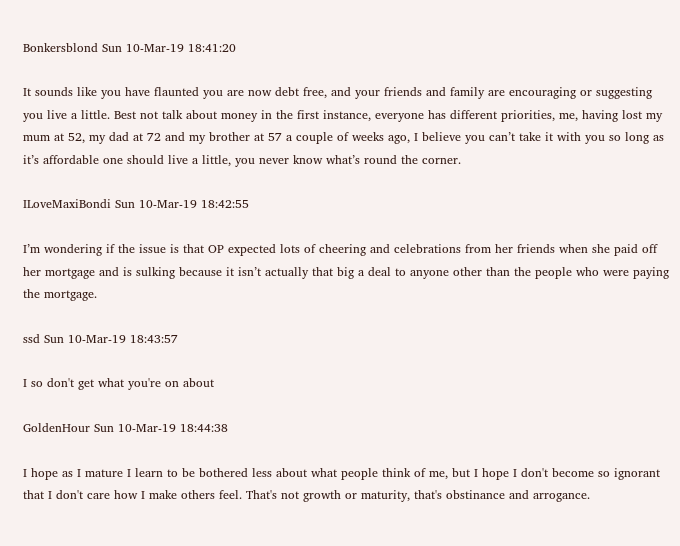Bonkersblond Sun 10-Mar-19 18:41:20

It sounds like you have flaunted you are now debt free, and your friends and family are encouraging or suggesting you live a little. Best not talk about money in the first instance, everyone has different priorities, me, having lost my mum at 52, my dad at 72 and my brother at 57 a couple of weeks ago, I believe you can’t take it with you so long as it’s affordable one should live a little, you never know what’s round the corner.

ILoveMaxiBondi Sun 10-Mar-19 18:42:55

I’m wondering if the issue is that OP expected lots of cheering and celebrations from her friends when she paid off her mortgage and is sulking because it isn’t actually that big a deal to anyone other than the people who were paying the mortgage.

ssd Sun 10-Mar-19 18:43:57

I so don't get what you're on about

GoldenHour Sun 10-Mar-19 18:44:38

I hope as I mature I learn to be bothered less about what people think of me, but I hope I don't become so ignorant that I don't care how I make others feel. That's not growth or maturity, that's obstinance and arrogance.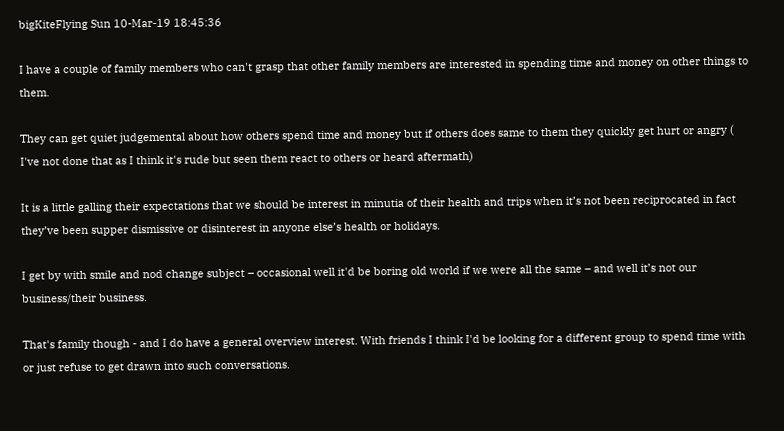bigKiteFlying Sun 10-Mar-19 18:45:36

I have a couple of family members who can't grasp that other family members are interested in spending time and money on other things to them.

They can get quiet judgemental about how others spend time and money but if others does same to them they quickly get hurt or angry ( I've not done that as I think it's rude but seen them react to others or heard aftermath)

It is a little galling their expectations that we should be interest in minutia of their health and trips when it’s not been reciprocated in fact they’ve been supper dismissive or disinterest in anyone else’s health or holidays.

I get by with smile and nod change subject – occasional well it'd be boring old world if we were all the same – and well it’s not our business/their business.

That's family though - and I do have a general overview interest. With friends I think I'd be looking for a different group to spend time with or just refuse to get drawn into such conversations.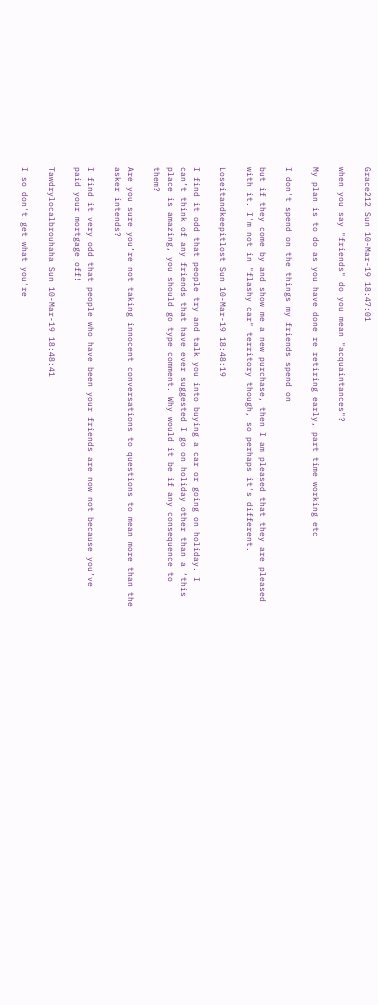Grace212 Sun 10-Mar-19 18:47:01

when you say "friends" do you mean "acquaintances"?

My plan is to do as you have done re retiring early, part time working etc

I don't spend on the things my friends spend on

but if they come by and show me a new purchase, then I am pleased that they are pleased with it. I'm not in "flashy car" territory though, so perhaps it's different.

Loseitandkeepitlost Sun 10-Mar-19 18:48:19

I find it odd that people try and talk you into buying a car or going on holiday. I can’t think of any friends that have ever suggested I go on holiday other than a ‘this place is amazing, you should go type comment. Why would it be if any consequence to them?

Are you sure you’re not taking innocent conversations to questions to mean more than the asker intends?

I find it very odd that people who have been your friends are now not because you’ve paid your mortgage off!

Tawdrylocalbrouhaha Sun 10-Mar-19 18:48:41

I so don't get what you're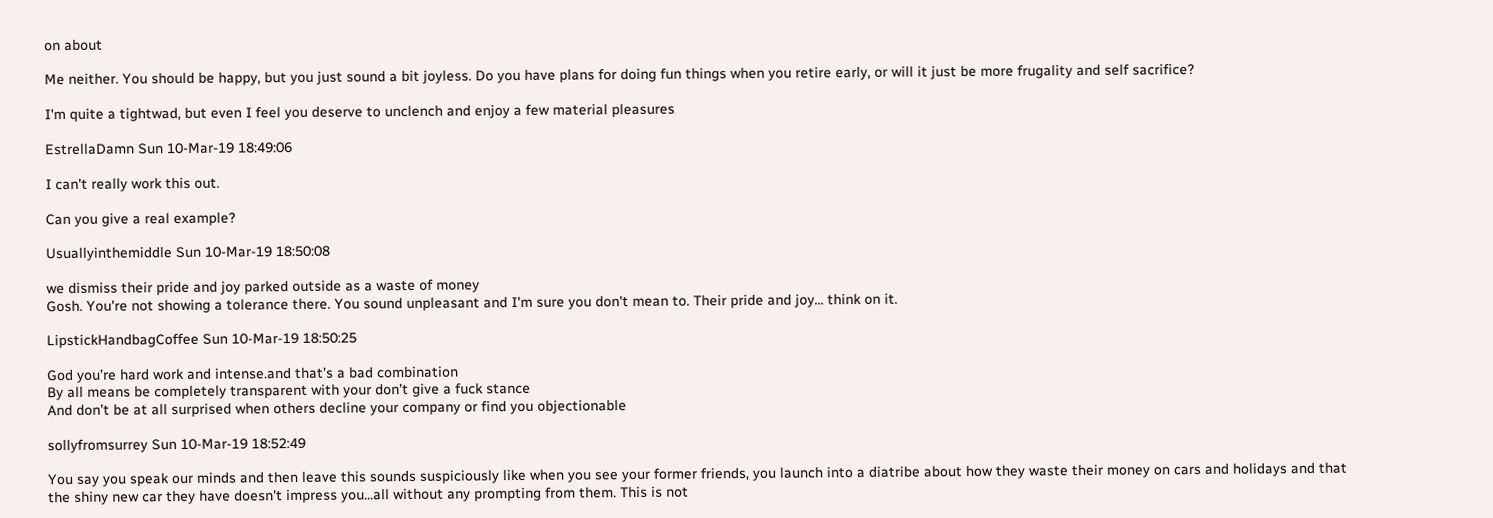on about

Me neither. You should be happy, but you just sound a bit joyless. Do you have plans for doing fun things when you retire early, or will it just be more frugality and self sacrifice?

I'm quite a tightwad, but even I feel you deserve to unclench and enjoy a few material pleasures

EstrellaDamn Sun 10-Mar-19 18:49:06

I can't really work this out.

Can you give a real example?

Usuallyinthemiddle Sun 10-Mar-19 18:50:08

we dismiss their pride and joy parked outside as a waste of money
Gosh. You're not showing a tolerance there. You sound unpleasant and I'm sure you don't mean to. Their pride and joy... think on it.

LipstickHandbagCoffee Sun 10-Mar-19 18:50:25

God you’re hard work and intense.and that’s a bad combination
By all means be completely transparent with your don’t give a fuck stance
And don’t be at all surprised when others decline your company or find you objectionable

sollyfromsurrey Sun 10-Mar-19 18:52:49

You say you speak our minds and then leave this sounds suspiciously like when you see your former friends, you launch into a diatribe about how they waste their money on cars and holidays and that the shiny new car they have doesn't impress you...all without any prompting from them. This is not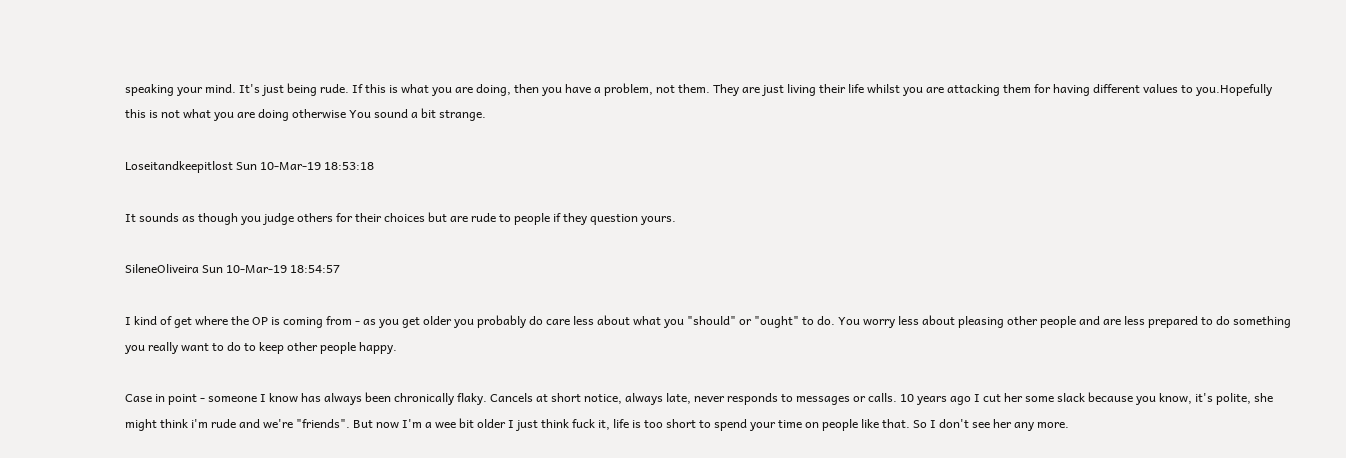speaking your mind. It's just being rude. If this is what you are doing, then you have a problem, not them. They are just living their life whilst you are attacking them for having different values to you.Hopefully this is not what you are doing otherwise You sound a bit strange.

Loseitandkeepitlost Sun 10-Mar-19 18:53:18

It sounds as though you judge others for their choices but are rude to people if they question yours.

SileneOliveira Sun 10-Mar-19 18:54:57

I kind of get where the OP is coming from - as you get older you probably do care less about what you "should" or "ought" to do. You worry less about pleasing other people and are less prepared to do something you really want to do to keep other people happy.

Case in point - someone I know has always been chronically flaky. Cancels at short notice, always late, never responds to messages or calls. 10 years ago I cut her some slack because you know, it's polite, she might think i'm rude and we're "friends". But now I'm a wee bit older I just think fuck it, life is too short to spend your time on people like that. So I don't see her any more.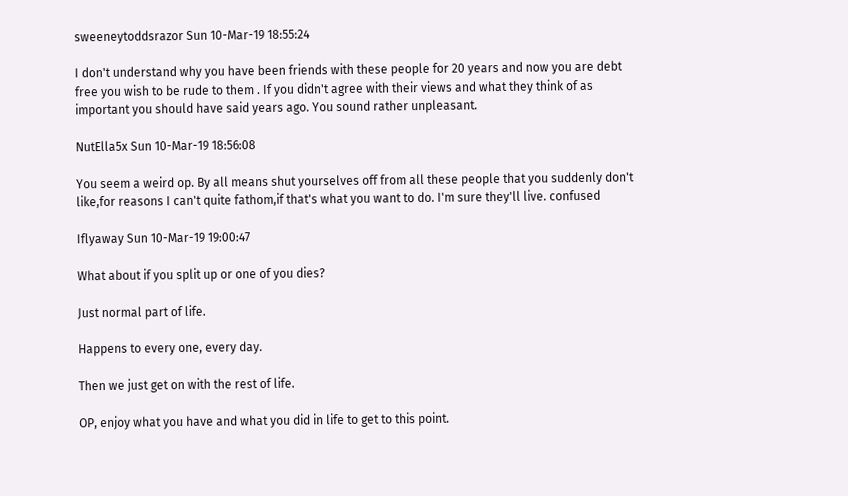sweeneytoddsrazor Sun 10-Mar-19 18:55:24

I don't understand why you have been friends with these people for 20 years and now you are debt free you wish to be rude to them . If you didn't agree with their views and what they think of as important you should have said years ago. You sound rather unpleasant.

NutElla5x Sun 10-Mar-19 18:56:08

You seem a weird op. By all means shut yourselves off from all these people that you suddenly don't like,for reasons I can't quite fathom,if that's what you want to do. I'm sure they'll live. confused

Iflyaway Sun 10-Mar-19 19:00:47

What about if you split up or one of you dies?

Just normal part of life.

Happens to every one, every day.

Then we just get on with the rest of life.

OP, enjoy what you have and what you did in life to get to this point.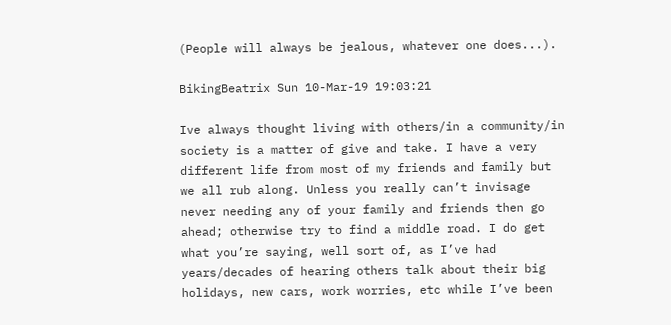(People will always be jealous, whatever one does...).

BikingBeatrix Sun 10-Mar-19 19:03:21

Ive always thought living with others/in a community/in society is a matter of give and take. I have a very different life from most of my friends and family but we all rub along. Unless you really can’t invisage never needing any of your family and friends then go ahead; otherwise try to find a middle road. I do get what you’re saying, well sort of, as I’ve had years/decades of hearing others talk about their big holidays, new cars, work worries, etc while I’ve been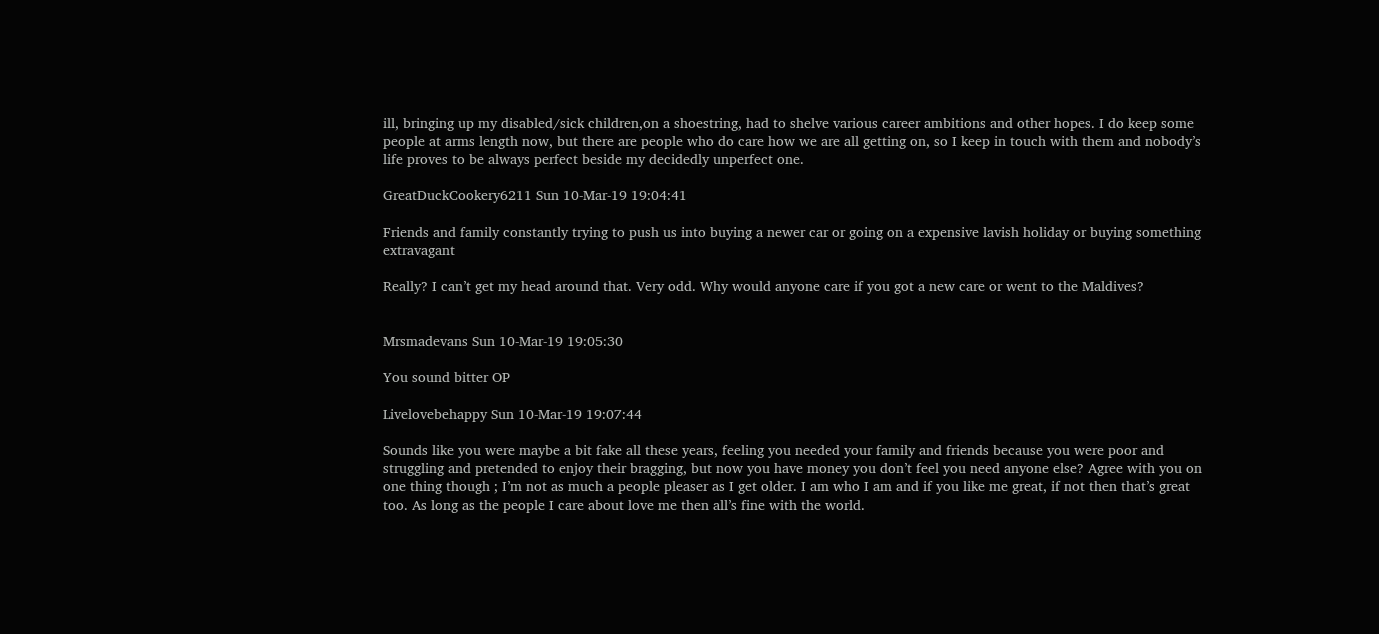ill, bringing up my disabled/sick children,on a shoestring, had to shelve various career ambitions and other hopes. I do keep some people at arms length now, but there are people who do care how we are all getting on, so I keep in touch with them and nobody’s life proves to be always perfect beside my decidedly unperfect one.

GreatDuckCookery6211 Sun 10-Mar-19 19:04:41

Friends and family constantly trying to push us into buying a newer car or going on a expensive lavish holiday or buying something extravagant

Really? I can’t get my head around that. Very odd. Why would anyone care if you got a new care or went to the Maldives?


Mrsmadevans Sun 10-Mar-19 19:05:30

You sound bitter OP

Livelovebehappy Sun 10-Mar-19 19:07:44

Sounds like you were maybe a bit fake all these years, feeling you needed your family and friends because you were poor and struggling and pretended to enjoy their bragging, but now you have money you don’t feel you need anyone else? Agree with you on one thing though ; I’m not as much a people pleaser as I get older. I am who I am and if you like me great, if not then that’s great too. As long as the people I care about love me then all’s fine with the world.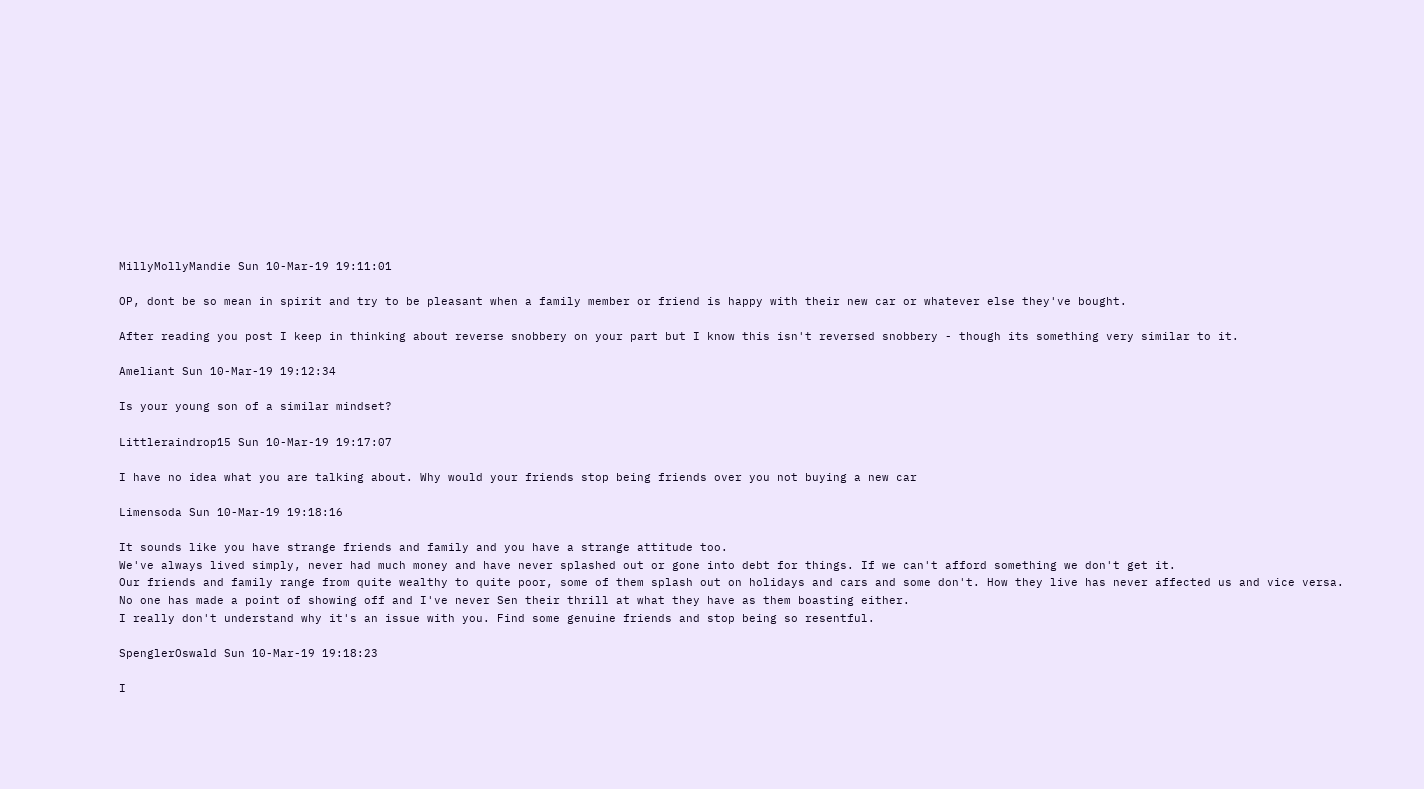MillyMollyMandie Sun 10-Mar-19 19:11:01

OP, dont be so mean in spirit and try to be pleasant when a family member or friend is happy with their new car or whatever else they've bought.

After reading you post I keep in thinking about reverse snobbery on your part but I know this isn't reversed snobbery - though its something very similar to it.

Ameliant Sun 10-Mar-19 19:12:34

Is your young son of a similar mindset?

Littleraindrop15 Sun 10-Mar-19 19:17:07

I have no idea what you are talking about. Why would your friends stop being friends over you not buying a new car

Limensoda Sun 10-Mar-19 19:18:16

It sounds like you have strange friends and family and you have a strange attitude too.
We've always lived simply, never had much money and have never splashed out or gone into debt for things. If we can't afford something we don't get it.
Our friends and family range from quite wealthy to quite poor, some of them splash out on holidays and cars and some don't. How they live has never affected us and vice versa.
No one has made a point of showing off and I've never Sen their thrill at what they have as them boasting either.
I really don't understand why it's an issue with you. Find some genuine friends and stop being so resentful.

SpenglerOswald Sun 10-Mar-19 19:18:23

I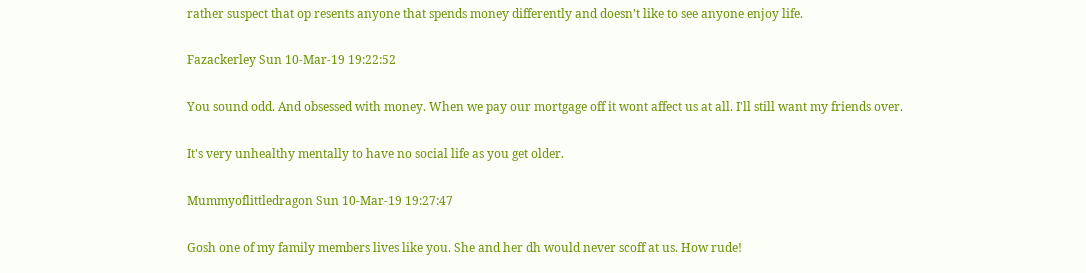rather suspect that op resents anyone that spends money differently and doesn’t like to see anyone enjoy life.

Fazackerley Sun 10-Mar-19 19:22:52

You sound odd. And obsessed with money. When we pay our mortgage off it wont affect us at all. I'll still want my friends over.

It's very unhealthy mentally to have no social life as you get older.

Mummyoflittledragon Sun 10-Mar-19 19:27:47

Gosh one of my family members lives like you. She and her dh would never scoff at us. How rude!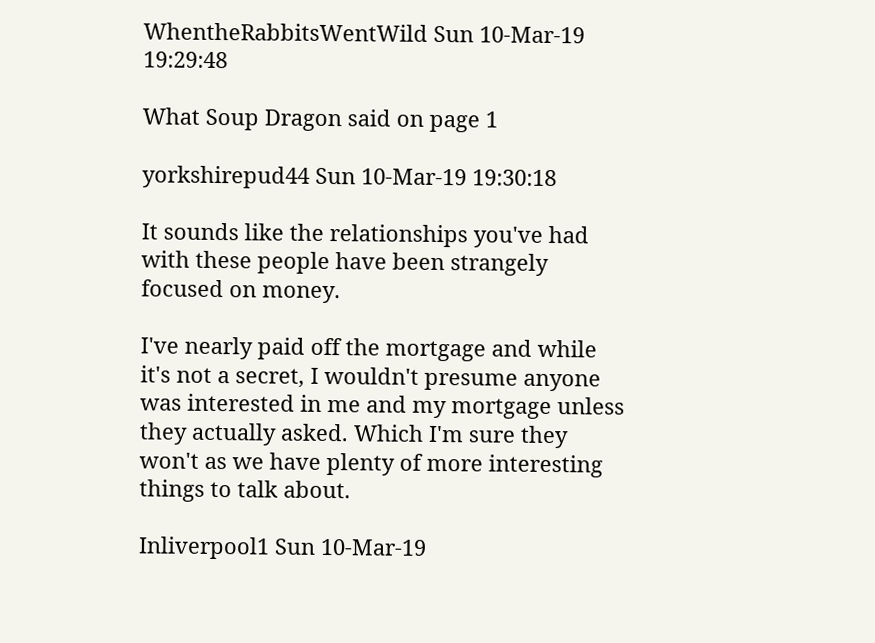WhentheRabbitsWentWild Sun 10-Mar-19 19:29:48

What Soup Dragon said on page 1

yorkshirepud44 Sun 10-Mar-19 19:30:18

It sounds like the relationships you've had with these people have been strangely focused on money.

I've nearly paid off the mortgage and while it's not a secret, I wouldn't presume anyone was interested in me and my mortgage unless they actually asked. Which I'm sure they won't as we have plenty of more interesting things to talk about.

Inliverpool1 Sun 10-Mar-19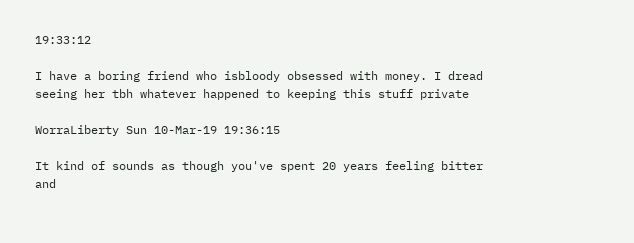19:33:12

I have a boring friend who isbloody obsessed with money. I dread seeing her tbh whatever happened to keeping this stuff private

WorraLiberty Sun 10-Mar-19 19:36:15

It kind of sounds as though you've spent 20 years feeling bitter and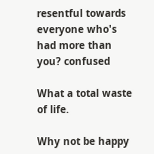resentful towards everyone who's had more than you? confused

What a total waste of life.

Why not be happy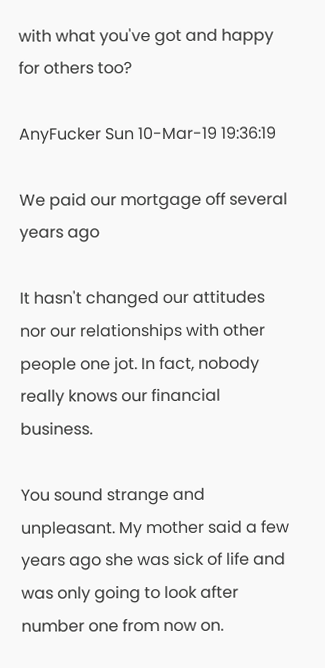with what you've got and happy for others too?

AnyFucker Sun 10-Mar-19 19:36:19

We paid our mortgage off several years ago

It hasn't changed our attitudes nor our relationships with other people one jot. In fact, nobody really knows our financial business.

You sound strange and unpleasant. My mother said a few years ago she was sick of life and was only going to look after number one from now on.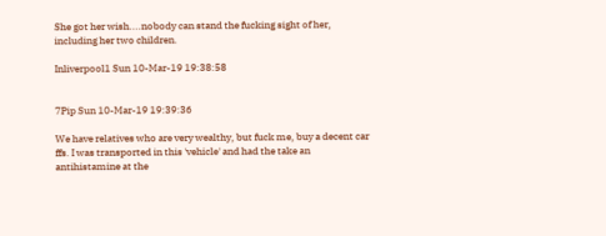She got her wish....nobody can stand the fucking sight of her, including her two children.

Inliverpool1 Sun 10-Mar-19 19:38:58


7Pip Sun 10-Mar-19 19:39:36

We have relatives who are very wealthy, but fuck me, buy a decent car ffs. I was transported in this 'vehicle' and had the take an antihistamine at the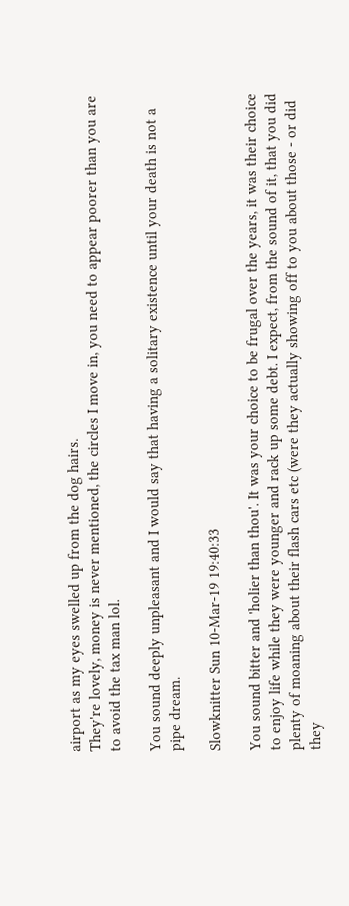airport as my eyes swelled up from the dog hairs.
They're lovely, money is never mentioned, the circles I move in, you need to appear poorer than you are to avoid the tax man lol.

You sound deeply unpleasant and I would say that having a solitary existence until your death is not a pipe dream.

Slowknitter Sun 10-Mar-19 19:40:33

You sound bitter and 'holier than thou'. It was your choice to be frugal over the years, it was their choice to enjoy life while they were younger and rack up some debt. I expect, from the sound of it, that you did plenty of moaning about their flash cars etc (were they actually showing off to you about those - or did they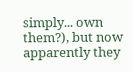simply... own them?), but now apparently they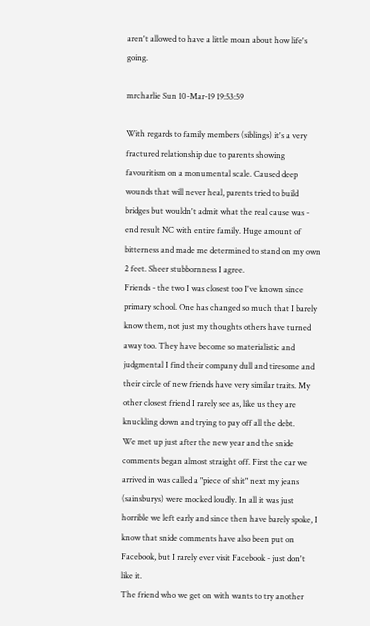aren't allowed to have a little moan about how life's going.

mrcharlie Sun 10-Mar-19 19:53:59

With regards to family members (siblings) it's a very fractured relationship due to parents showing favouritism on a monumental scale. Caused deep wounds that will never heal, parents tried to build bridges but wouldn't admit what the real cause was - end result NC with entire family. Huge amount of bitterness and made me determined to stand on my own 2 feet. Sheer stubbornness I agree.
Friends - the two I was closest too I've known since primary school. One has changed so much that I barely know them, not just my thoughts others have turned away too. They have become so materialistic and judgmental I find their company dull and tiresome and their circle of new friends have very similar traits. My other closest friend I rarely see as, like us they are knuckling down and trying to pay off all the debt.
We met up just after the new year and the snide comments began almost straight off. First the car we arrived in was called a "piece of shit" next my jeans (sainsburys) were mocked loudly. In all it was just horrible we left early and since then have barely spoke, I know that snide comments have also been put on Facebook, but I rarely ever visit Facebook - just don't like it.
The friend who we get on with wants to try another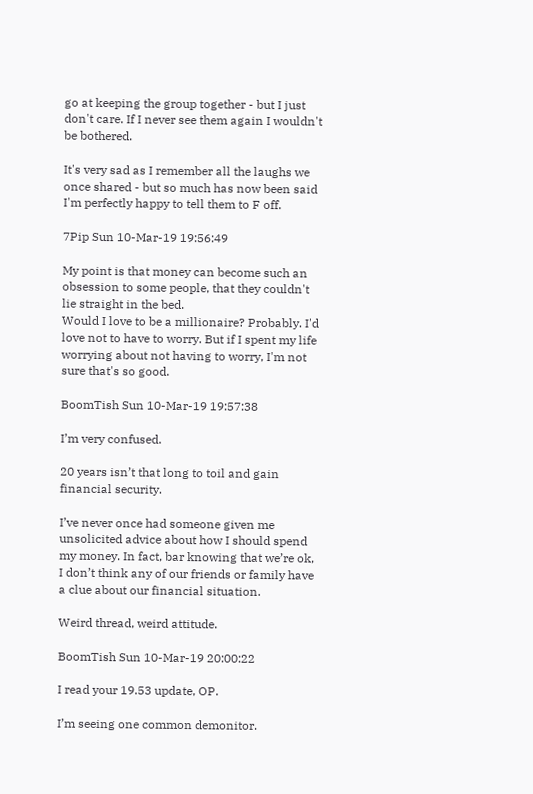go at keeping the group together - but I just don't care. If I never see them again I wouldn't be bothered.

It's very sad as I remember all the laughs we once shared - but so much has now been said I'm perfectly happy to tell them to F off.

7Pip Sun 10-Mar-19 19:56:49

My point is that money can become such an obsession to some people, that they couldn't lie straight in the bed.
Would I love to be a millionaire? Probably. I'd love not to have to worry. But if I spent my life worrying about not having to worry, I'm not sure that's so good.

BoomTish Sun 10-Mar-19 19:57:38

I’m very confused.

20 years isn’t that long to toil and gain financial security.

I’ve never once had someone given me unsolicited advice about how I should spend my money. In fact, bar knowing that we’re ok, I don’t think any of our friends or family have a clue about our financial situation.

Weird thread, weird attitude.

BoomTish Sun 10-Mar-19 20:00:22

I read your 19.53 update, OP.

I’m seeing one common demonitor.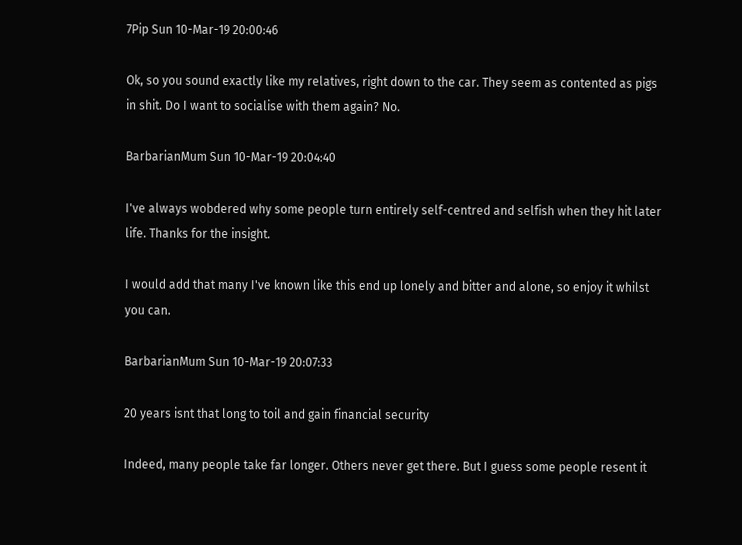7Pip Sun 10-Mar-19 20:00:46

Ok, so you sound exactly like my relatives, right down to the car. They seem as contented as pigs in shit. Do I want to socialise with them again? No.

BarbarianMum Sun 10-Mar-19 20:04:40

I've always wobdered why some people turn entirely self-centred and selfish when they hit later life. Thanks for the insight.

I would add that many I've known like this end up lonely and bitter and alone, so enjoy it whilst you can.

BarbarianMum Sun 10-Mar-19 20:07:33

20 years isnt that long to toil and gain financial security

Indeed, many people take far longer. Others never get there. But I guess some people resent it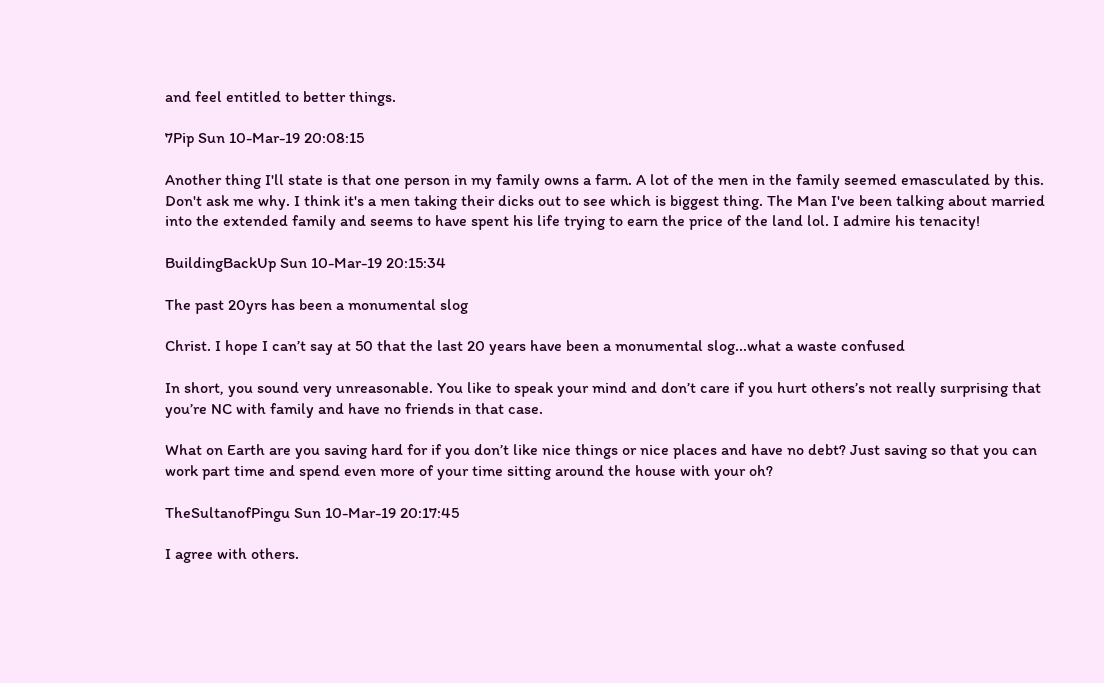and feel entitled to better things.

7Pip Sun 10-Mar-19 20:08:15

Another thing I'll state is that one person in my family owns a farm. A lot of the men in the family seemed emasculated by this. Don't ask me why. I think it's a men taking their dicks out to see which is biggest thing. The Man I've been talking about married into the extended family and seems to have spent his life trying to earn the price of the land lol. I admire his tenacity!

BuildingBackUp Sun 10-Mar-19 20:15:34

The past 20yrs has been a monumental slog

Christ. I hope I can’t say at 50 that the last 20 years have been a monumental slog...what a waste confused

In short, you sound very unreasonable. You like to speak your mind and don’t care if you hurt others’s not really surprising that you’re NC with family and have no friends in that case.

What on Earth are you saving hard for if you don’t like nice things or nice places and have no debt? Just saving so that you can work part time and spend even more of your time sitting around the house with your oh?

TheSultanofPingu Sun 10-Mar-19 20:17:45

I agree with others.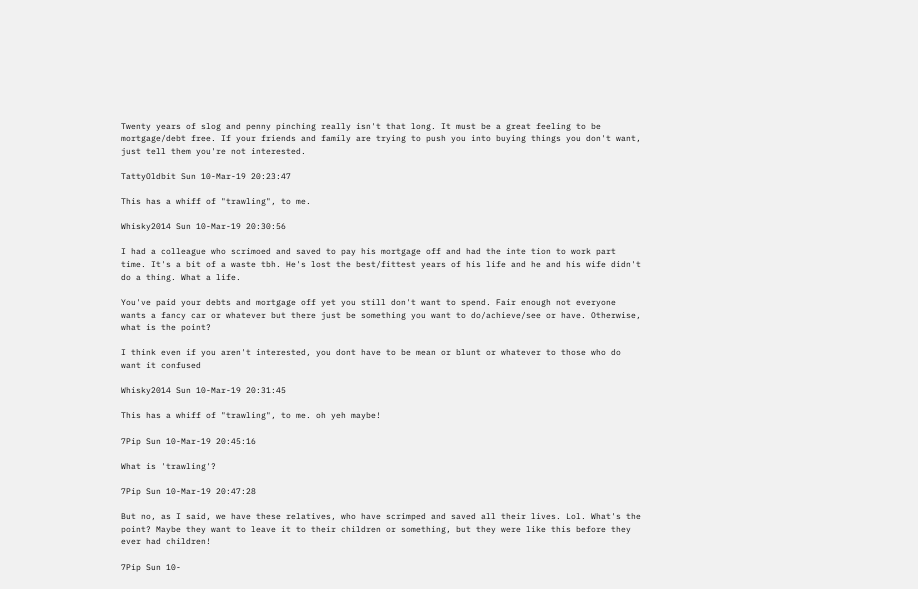Twenty years of slog and penny pinching really isn't that long. It must be a great feeling to be mortgage/debt free. If your friends and family are trying to push you into buying things you don't want, just tell them you're not interested.

TattyOldbit Sun 10-Mar-19 20:23:47

This has a whiff of "trawling", to me.

Whisky2014 Sun 10-Mar-19 20:30:56

I had a colleague who scrimoed and saved to pay his mortgage off and had the inte tion to work part time. It's a bit of a waste tbh. He's lost the best/fittest years of his life and he and his wife didn't do a thing. What a life.

You've paid your debts and mortgage off yet you still don't want to spend. Fair enough not everyone wants a fancy car or whatever but there just be something you want to do/achieve/see or have. Otherwise, what is the point?

I think even if you aren't interested, you dont have to be mean or blunt or whatever to those who do want it confused

Whisky2014 Sun 10-Mar-19 20:31:45

This has a whiff of "trawling", to me. oh yeh maybe!

7Pip Sun 10-Mar-19 20:45:16

What is 'trawling'?

7Pip Sun 10-Mar-19 20:47:28

But no, as I said, we have these relatives, who have scrimped and saved all their lives. Lol. What's the point? Maybe they want to leave it to their children or something, but they were like this before they ever had children!

7Pip Sun 10-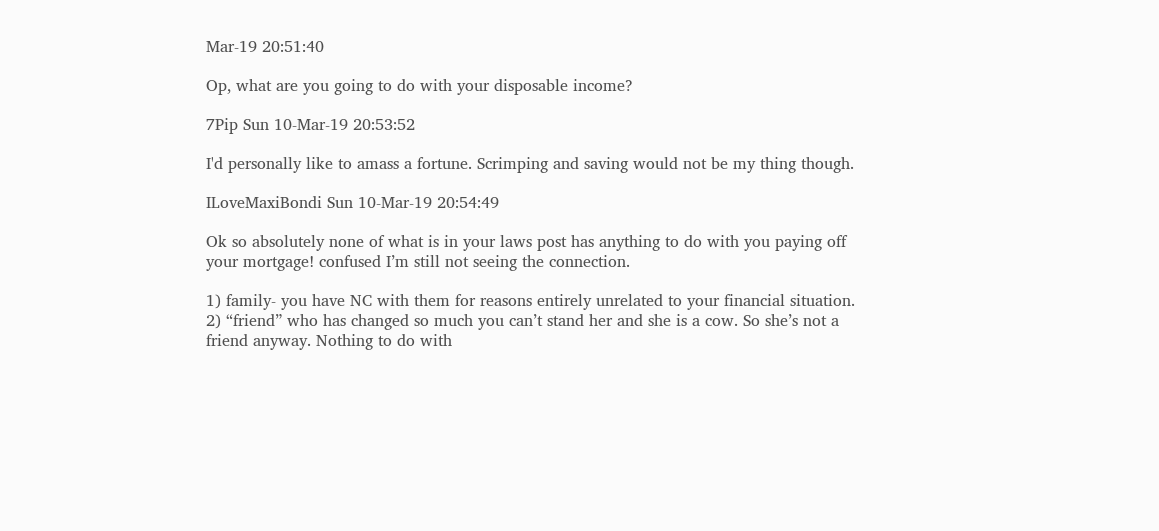Mar-19 20:51:40

Op, what are you going to do with your disposable income?

7Pip Sun 10-Mar-19 20:53:52

I'd personally like to amass a fortune. Scrimping and saving would not be my thing though.

ILoveMaxiBondi Sun 10-Mar-19 20:54:49

Ok so absolutely none of what is in your laws post has anything to do with you paying off your mortgage! confused I’m still not seeing the connection.

1) family- you have NC with them for reasons entirely unrelated to your financial situation.
2) “friend” who has changed so much you can’t stand her and she is a cow. So she’s not a friend anyway. Nothing to do with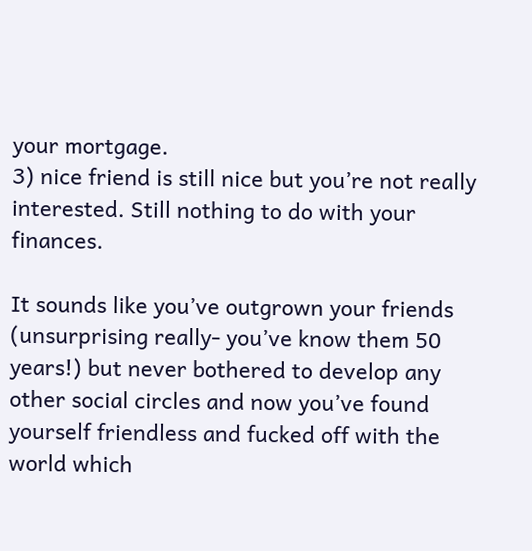your mortgage.
3) nice friend is still nice but you’re not really interested. Still nothing to do with your finances.

It sounds like you’ve outgrown your friends (unsurprising really- you’ve know them 50 years!) but never bothered to develop any other social circles and now you’ve found yourself friendless and fucked off with the world which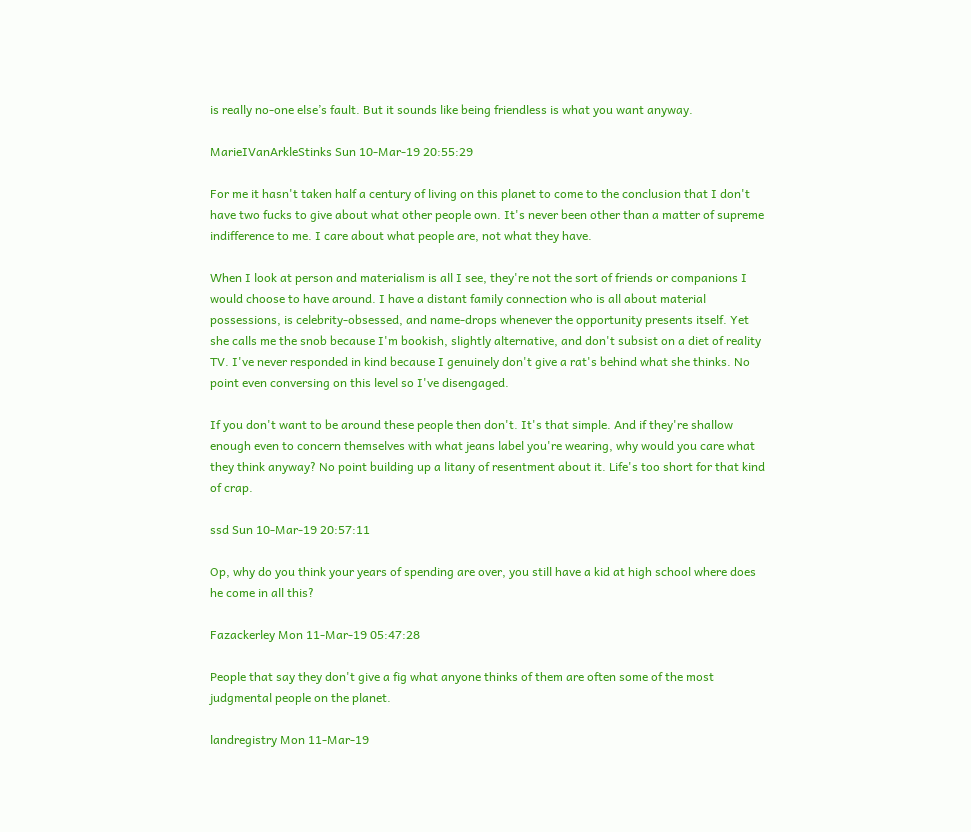is really no-one else’s fault. But it sounds like being friendless is what you want anyway.

MarieIVanArkleStinks Sun 10-Mar-19 20:55:29

For me it hasn't taken half a century of living on this planet to come to the conclusion that I don't have two fucks to give about what other people own. It's never been other than a matter of supreme indifference to me. I care about what people are, not what they have.

When I look at person and materialism is all I see, they're not the sort of friends or companions I would choose to have around. I have a distant family connection who is all about material possessions, is celebrity-obsessed, and name-drops whenever the opportunity presents itself. Yet she calls me the snob because I'm bookish, slightly alternative, and don't subsist on a diet of reality TV. I've never responded in kind because I genuinely don't give a rat's behind what she thinks. No point even conversing on this level so I've disengaged.

If you don't want to be around these people then don't. It's that simple. And if they're shallow enough even to concern themselves with what jeans label you're wearing, why would you care what they think anyway? No point building up a litany of resentment about it. Life's too short for that kind of crap.

ssd Sun 10-Mar-19 20:57:11

Op, why do you think your years of spending are over, you still have a kid at high school where does he come in all this?

Fazackerley Mon 11-Mar-19 05:47:28

People that say they don't give a fig what anyone thinks of them are often some of the most judgmental people on the planet.

landregistry Mon 11-Mar-19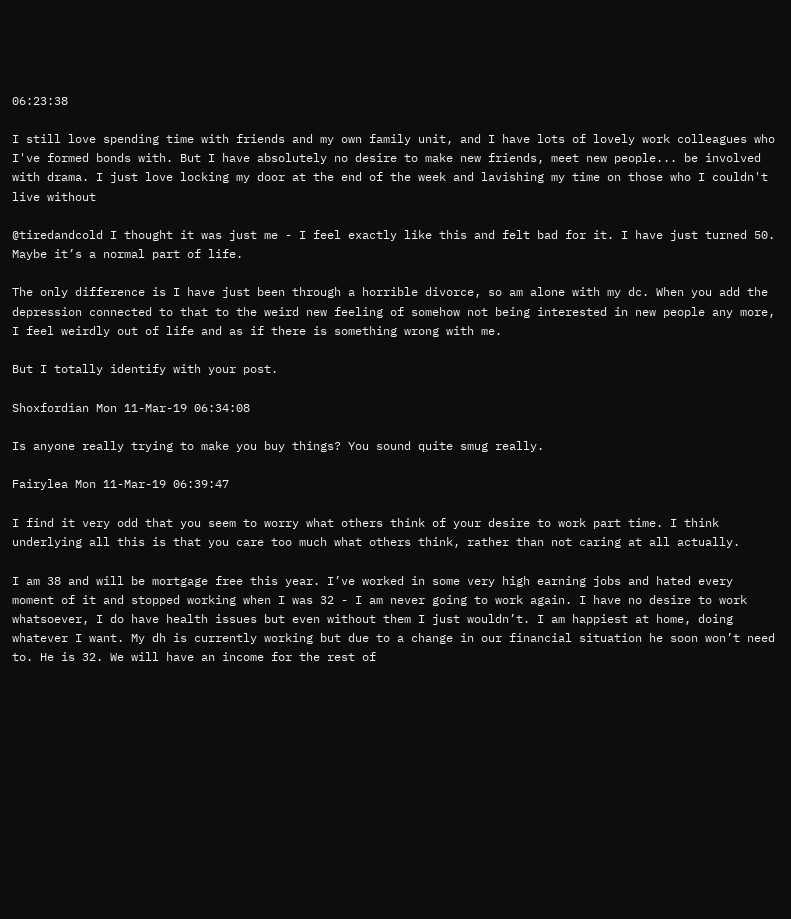06:23:38

I still love spending time with friends and my own family unit, and I have lots of lovely work colleagues who I've formed bonds with. But I have absolutely no desire to make new friends, meet new people... be involved with drama. I just love locking my door at the end of the week and lavishing my time on those who I couldn't live without

@tiredandcold I thought it was just me - I feel exactly like this and felt bad for it. I have just turned 50. Maybe it’s a normal part of life.

The only difference is I have just been through a horrible divorce, so am alone with my dc. When you add the depression connected to that to the weird new feeling of somehow not being interested in new people any more, I feel weirdly out of life and as if there is something wrong with me.

But I totally identify with your post.

Shoxfordian Mon 11-Mar-19 06:34:08

Is anyone really trying to make you buy things? You sound quite smug really.

Fairylea Mon 11-Mar-19 06:39:47

I find it very odd that you seem to worry what others think of your desire to work part time. I think underlying all this is that you care too much what others think, rather than not caring at all actually.

I am 38 and will be mortgage free this year. I’ve worked in some very high earning jobs and hated every moment of it and stopped working when I was 32 - I am never going to work again. I have no desire to work whatsoever, I do have health issues but even without them I just wouldn’t. I am happiest at home, doing whatever I want. My dh is currently working but due to a change in our financial situation he soon won’t need to. He is 32. We will have an income for the rest of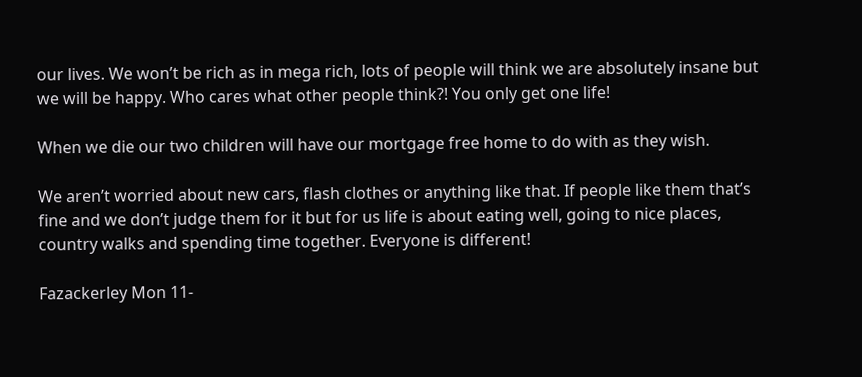our lives. We won’t be rich as in mega rich, lots of people will think we are absolutely insane but we will be happy. Who cares what other people think?! You only get one life!

When we die our two children will have our mortgage free home to do with as they wish.

We aren’t worried about new cars, flash clothes or anything like that. If people like them that’s fine and we don’t judge them for it but for us life is about eating well, going to nice places, country walks and spending time together. Everyone is different!

Fazackerley Mon 11-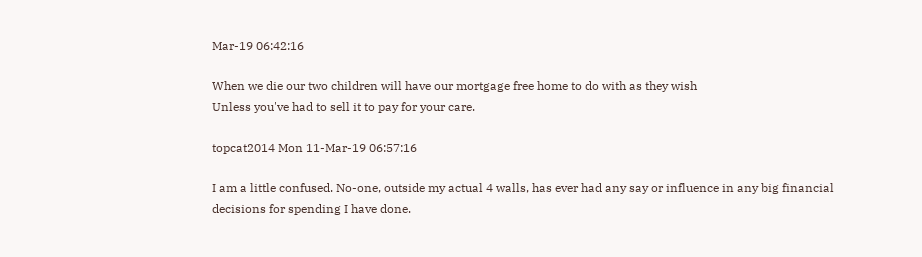Mar-19 06:42:16

When we die our two children will have our mortgage free home to do with as they wish
Unless you've had to sell it to pay for your care.

topcat2014 Mon 11-Mar-19 06:57:16

I am a little confused. No-one, outside my actual 4 walls, has ever had any say or influence in any big financial decisions for spending I have done.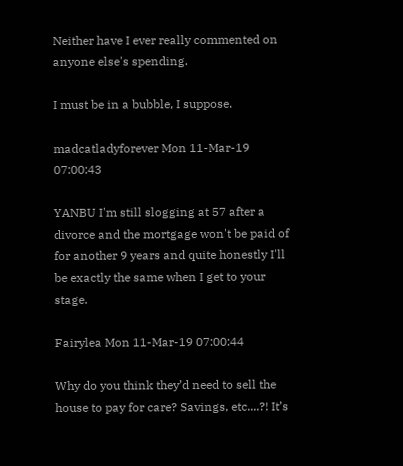Neither have I ever really commented on anyone else's spending.

I must be in a bubble, I suppose.

madcatladyforever Mon 11-Mar-19 07:00:43

YANBU I'm still slogging at 57 after a divorce and the mortgage won't be paid of for another 9 years and quite honestly I'll be exactly the same when I get to your stage.

Fairylea Mon 11-Mar-19 07:00:44

Why do you think they’d need to sell the house to pay for care? Savings, etc....?! It’s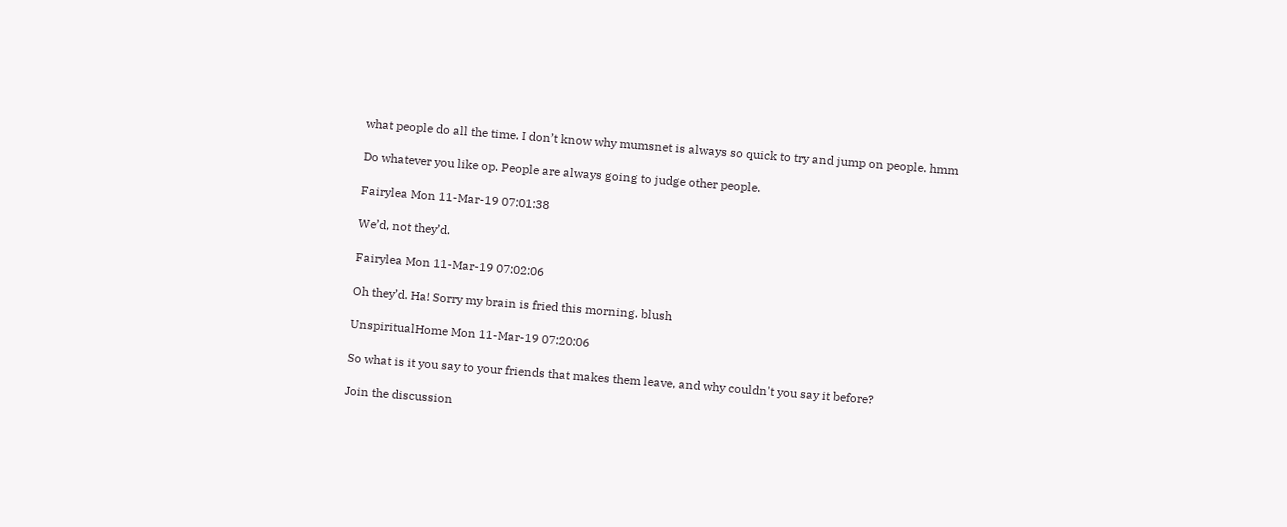what people do all the time. I don’t know why mumsnet is always so quick to try and jump on people. hmm

Do whatever you like op. People are always going to judge other people.

Fairylea Mon 11-Mar-19 07:01:38

We’d, not they’d.

Fairylea Mon 11-Mar-19 07:02:06

Oh they’d. Ha! Sorry my brain is fried this morning. blush

UnspiritualHome Mon 11-Mar-19 07:20:06

So what is it you say to your friends that makes them leave, and why couldn't you say it before?

Join the discussion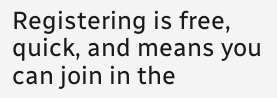Registering is free, quick, and means you can join in the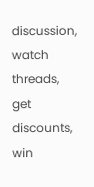discussion, watch threads, get discounts, win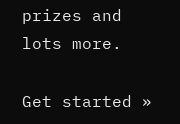prizes and lots more.

Get started »